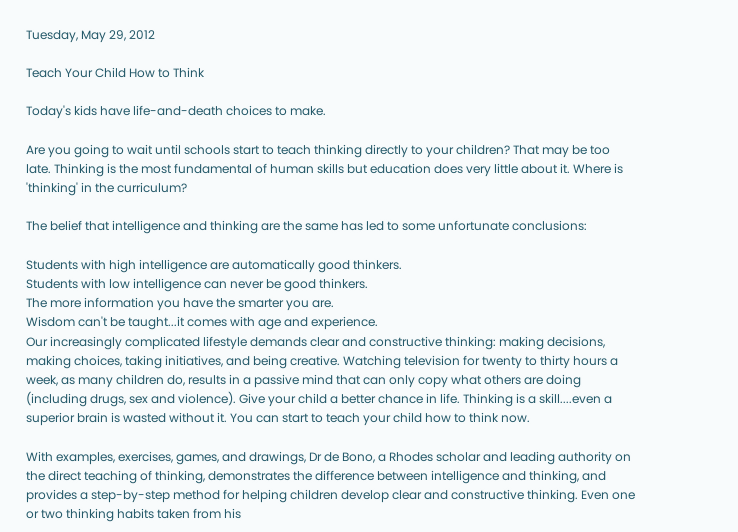Tuesday, May 29, 2012

Teach Your Child How to Think

Today's kids have life-and-death choices to make.

Are you going to wait until schools start to teach thinking directly to your children? That may be too late. Thinking is the most fundamental of human skills but education does very little about it. Where is 'thinking' in the curriculum?

The belief that intelligence and thinking are the same has led to some unfortunate conclusions:

Students with high intelligence are automatically good thinkers.
Students with low intelligence can never be good thinkers.
The more information you have the smarter you are.
Wisdom can't be taught...it comes with age and experience.
Our increasingly complicated lifestyle demands clear and constructive thinking: making decisions, making choices, taking initiatives, and being creative. Watching television for twenty to thirty hours a week, as many children do, results in a passive mind that can only copy what others are doing (including drugs, sex and violence). Give your child a better chance in life. Thinking is a skill....even a superior brain is wasted without it. You can start to teach your child how to think now.

With examples, exercises, games, and drawings, Dr de Bono, a Rhodes scholar and leading authority on the direct teaching of thinking, demonstrates the difference between intelligence and thinking, and provides a step-by-step method for helping children develop clear and constructive thinking. Even one or two thinking habits taken from his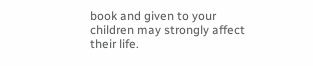book and given to your children may strongly affect their life.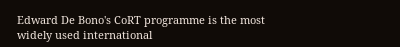Edward De Bono's CoRT programme is the most widely used international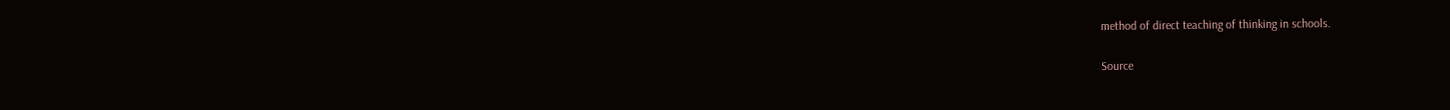method of direct teaching of thinking in schools.

Source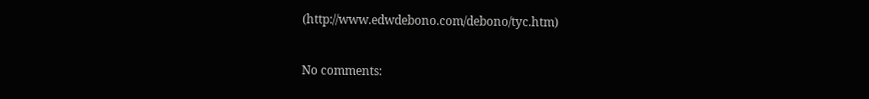(http://www.edwdebono.com/debono/tyc.htm)

No comments: